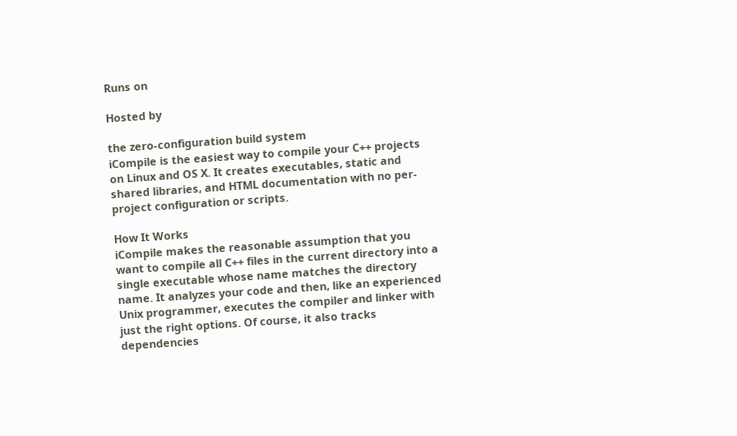Runs on

Hosted by

the zero-configuration build system
iCompile is the easiest way to compile your C++ projects on Linux and OS X. It creates executables, static and shared libraries, and HTML documentation with no per-project configuration or scripts.

How It Works
iCompile makes the reasonable assumption that you want to compile all C++ files in the current directory into a single executable whose name matches the directory name. It analyzes your code and then, like an experienced Unix programmer, executes the compiler and linker with just the right options. Of course, it also tracks dependencies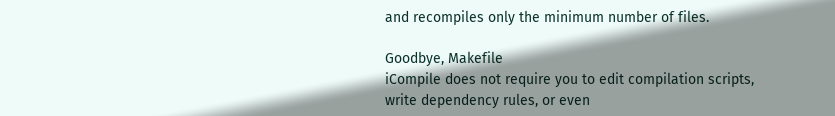and recompiles only the minimum number of files.

Goodbye, Makefile
iCompile does not require you to edit compilation scripts, write dependency rules, or even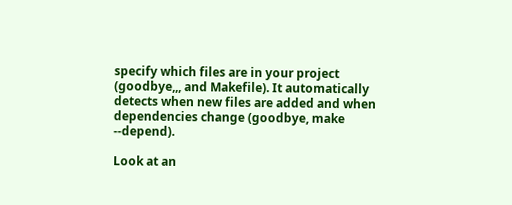specify which files are in your project (goodbye,,, and Makefile). It automatically detects when new files are added and when dependencies change (goodbye, make --depend).

Look at an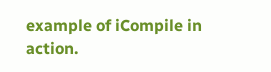example of iCompile in action.